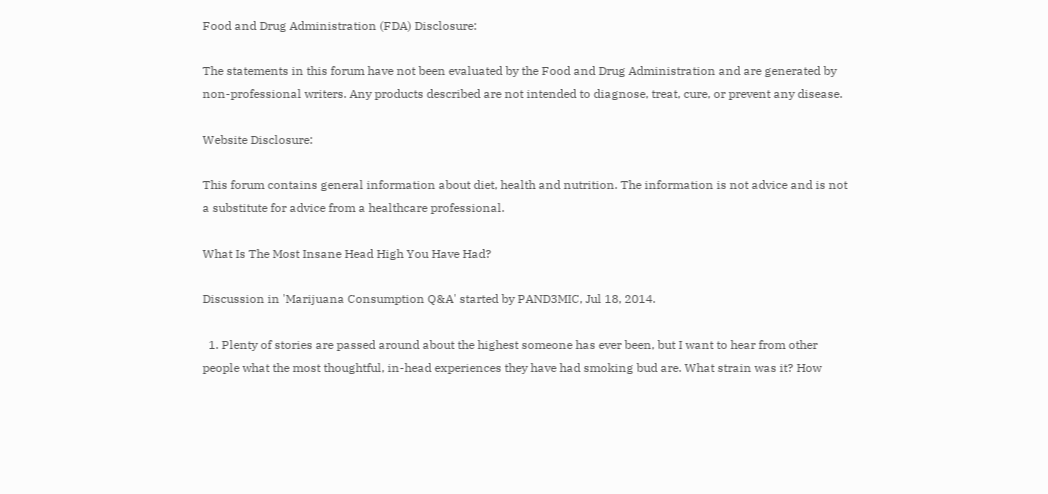Food and Drug Administration (FDA) Disclosure:

The statements in this forum have not been evaluated by the Food and Drug Administration and are generated by non-professional writers. Any products described are not intended to diagnose, treat, cure, or prevent any disease.

Website Disclosure:

This forum contains general information about diet, health and nutrition. The information is not advice and is not a substitute for advice from a healthcare professional.

What Is The Most Insane Head High You Have Had?

Discussion in 'Marijuana Consumption Q&A' started by PAND3MIC, Jul 18, 2014.

  1. Plenty of stories are passed around about the highest someone has ever been, but I want to hear from other people what the most thoughtful, in-head experiences they have had smoking bud are. What strain was it? How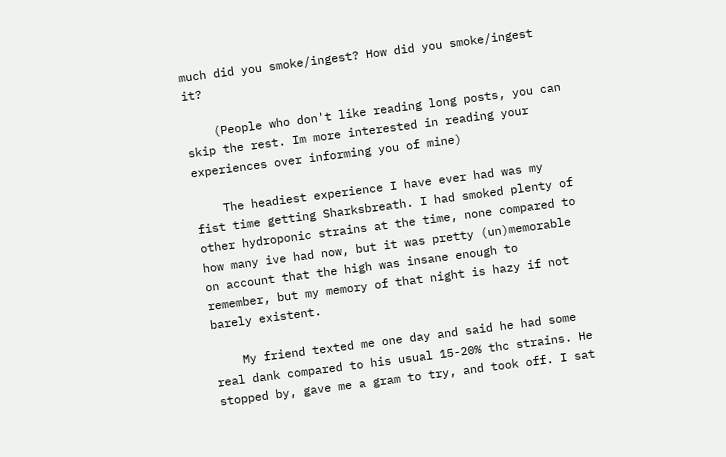much did you smoke/ingest? How did you smoke/ingest it?

    (People who don't like reading long posts, you can skip the rest. Im more interested in reading your experiences over informing you of mine)

    The headiest experience I have ever had was my fist time getting Sharksbreath. I had smoked plenty of other hydroponic strains at the time, none compared to how many ive had now, but it was pretty (un)memorable on account that the high was insane enough to remember, but my memory of that night is hazy if not barely existent.

    My friend texted me one day and said he had some real dank compared to his usual 15-20% thc strains. He stopped by, gave me a gram to try, and took off. I sat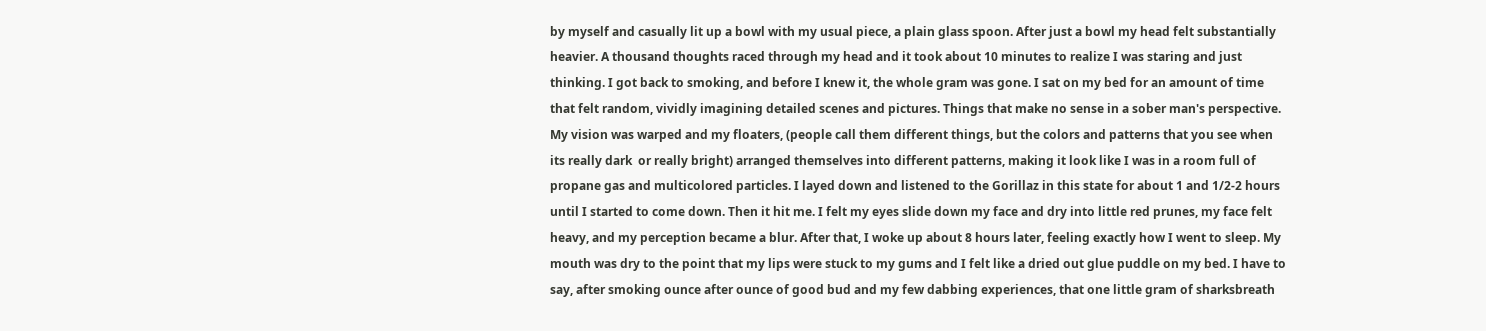by myself and casually lit up a bowl with my usual piece, a plain glass spoon. After just a bowl my head felt substantially heavier. A thousand thoughts raced through my head and it took about 10 minutes to realize I was staring and just thinking. I got back to smoking, and before I knew it, the whole gram was gone. I sat on my bed for an amount of time that felt random, vividly imagining detailed scenes and pictures. Things that make no sense in a sober man's perspective. My vision was warped and my floaters, (people call them different things, but the colors and patterns that you see when its really dark  or really bright) arranged themselves into different patterns, making it look like I was in a room full of propane gas and multicolored particles. I layed down and listened to the Gorillaz in this state for about 1 and 1/2-2 hours until I started to come down. Then it hit me. I felt my eyes slide down my face and dry into little red prunes, my face felt heavy, and my perception became a blur. After that, I woke up about 8 hours later, feeling exactly how I went to sleep. My mouth was dry to the point that my lips were stuck to my gums and I felt like a dried out glue puddle on my bed. I have to say, after smoking ounce after ounce of good bud and my few dabbing experiences, that one little gram of sharksbreath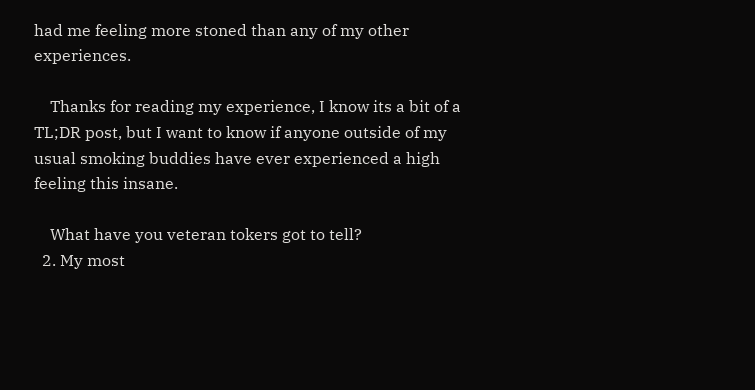had me feeling more stoned than any of my other experiences.

    Thanks for reading my experience, I know its a bit of a TL;DR post, but I want to know if anyone outside of my usual smoking buddies have ever experienced a high feeling this insane.

    What have you veteran tokers got to tell?
  2. My most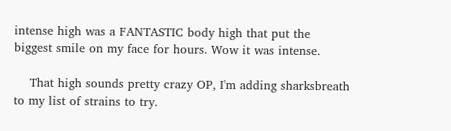intense high was a FANTASTIC body high that put the biggest smile on my face for hours. Wow it was intense.

    That high sounds pretty crazy OP, I'm adding sharksbreath to my list of strains to try.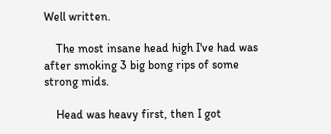Well written.

    The most insane head high I've had was after smoking 3 big bong rips of some strong mids.

    Head was heavy first, then I got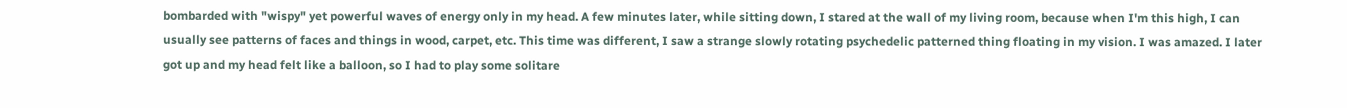bombarded with "wispy" yet powerful waves of energy only in my head. A few minutes later, while sitting down, I stared at the wall of my living room, because when I'm this high, I can usually see patterns of faces and things in wood, carpet, etc. This time was different, I saw a strange slowly rotating psychedelic patterned thing floating in my vision. I was amazed. I later got up and my head felt like a balloon, so I had to play some solitare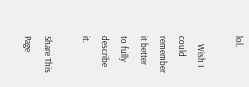lol.

    Wish I could remember it better to fully describe it.

Share This Page